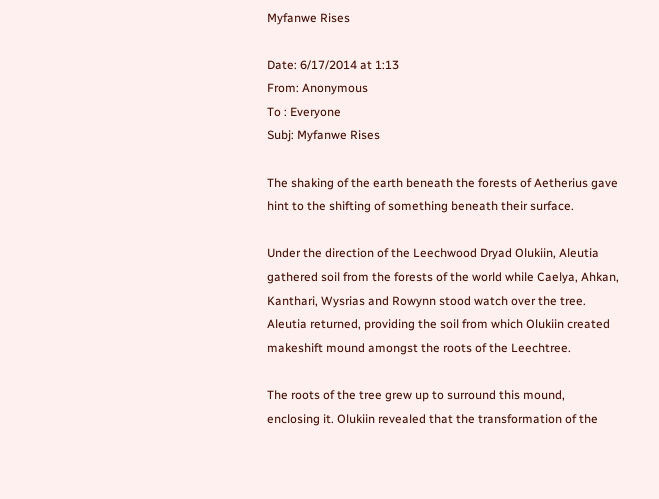Myfanwe Rises

Date: 6/17/2014 at 1:13
From: Anonymous
To : Everyone
Subj: Myfanwe Rises

The shaking of the earth beneath the forests of Aetherius gave hint to the shifting of something beneath their surface.

Under the direction of the Leechwood Dryad Olukiin, Aleutia gathered soil from the forests of the world while Caelya, Ahkan, Kanthari, Wysrias and Rowynn stood watch over the tree. Aleutia returned, providing the soil from which Olukiin created makeshift mound amongst the roots of the Leechtree.

The roots of the tree grew up to surround this mound, enclosing it. Olukiin revealed that the transformation of the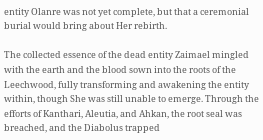entity Olanre was not yet complete, but that a ceremonial burial would bring about Her rebirth.

The collected essence of the dead entity Zaimael mingled with the earth and the blood sown into the roots of the Leechwood, fully transforming and awakening the entity within, though She was still unable to emerge. Through the efforts of Kanthari, Aleutia, and Ahkan, the root seal was breached, and the Diabolus trapped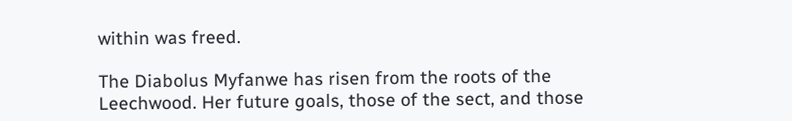within was freed.

The Diabolus Myfanwe has risen from the roots of the Leechwood. Her future goals, those of the sect, and those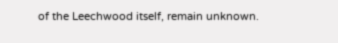of the Leechwood itself, remain unknown.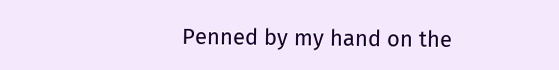Penned by my hand on the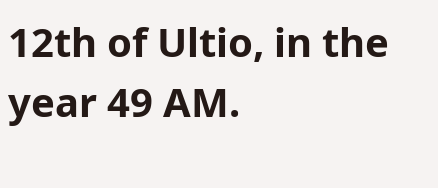12th of Ultio, in the year 49 AM.